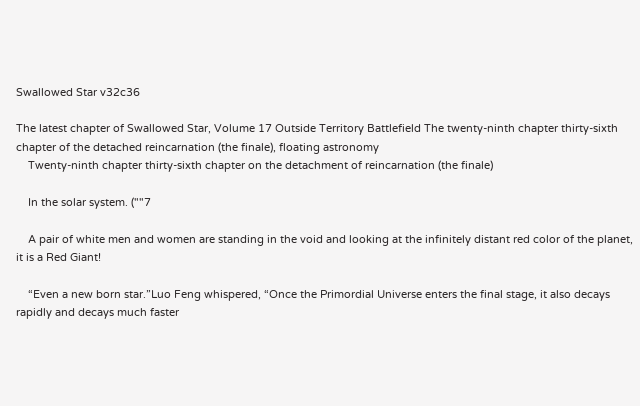Swallowed Star v32c36

The latest chapter of Swallowed Star, Volume 17 Outside Territory Battlefield The twenty-ninth chapter thirty-sixth chapter of the detached reincarnation (the finale), floating astronomy
    Twenty-ninth chapter thirty-sixth chapter on the detachment of reincarnation (the finale)

    In the solar system. (""7

    A pair of white men and women are standing in the void and looking at the infinitely distant red color of the planet, it is a Red Giant!

    “Even a new born star.”Luo Feng whispered, “Once the Primordial Universe enters the final stage, it also decays rapidly and decays much faster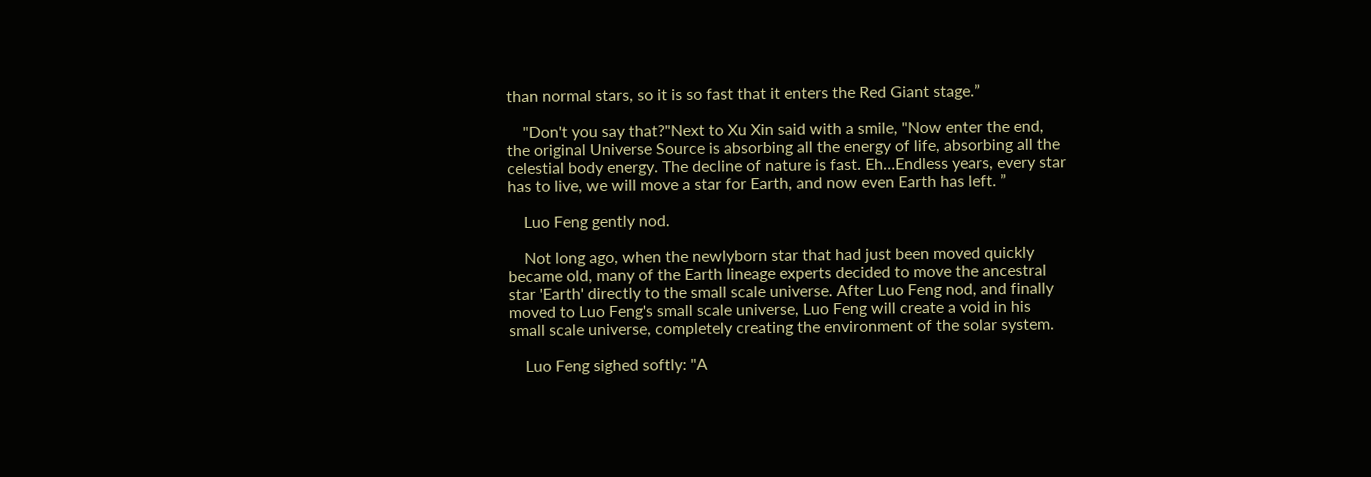than normal stars, so it is so fast that it enters the Red Giant stage.”

    "Don't you say that?"Next to Xu Xin said with a smile, "Now enter the end, the original Universe Source is absorbing all the energy of life, absorbing all the celestial body energy. The decline of nature is fast. Eh…Endless years, every star has to live, we will move a star for Earth, and now even Earth has left. ”

    Luo Feng gently nod.

    Not long ago, when the newlyborn star that had just been moved quickly became old, many of the Earth lineage experts decided to move the ancestral star 'Earth' directly to the small scale universe. After Luo Feng nod, and finally moved to Luo Feng's small scale universe, Luo Feng will create a void in his small scale universe, completely creating the environment of the solar system.

    Luo Feng sighed softly: "A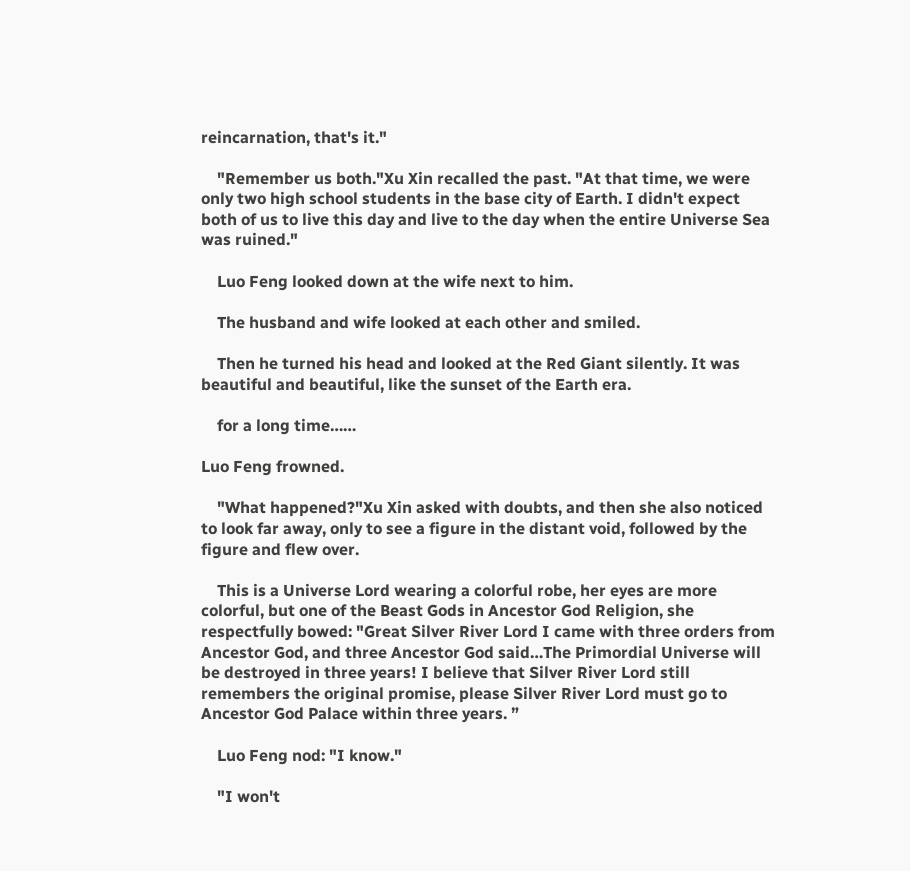reincarnation, that's it."

    "Remember us both."Xu Xin recalled the past. "At that time, we were only two high school students in the base city of Earth. I didn't expect both of us to live this day and live to the day when the entire Universe Sea was ruined."

    Luo Feng looked down at the wife next to him.

    The husband and wife looked at each other and smiled.

    Then he turned his head and looked at the Red Giant silently. It was beautiful and beautiful, like the sunset of the Earth era.

    for a long time……

Luo Feng frowned.

    "What happened?"Xu Xin asked with doubts, and then she also noticed to look far away, only to see a figure in the distant void, followed by the figure and flew over.

    This is a Universe Lord wearing a colorful robe, her eyes are more colorful, but one of the Beast Gods in Ancestor God Religion, she respectfully bowed: "Great Silver River Lord I came with three orders from Ancestor God, and three Ancestor God said…The Primordial Universe will be destroyed in three years! I believe that Silver River Lord still remembers the original promise, please Silver River Lord must go to Ancestor God Palace within three years. ”

    Luo Feng nod: "I know."

    "I won't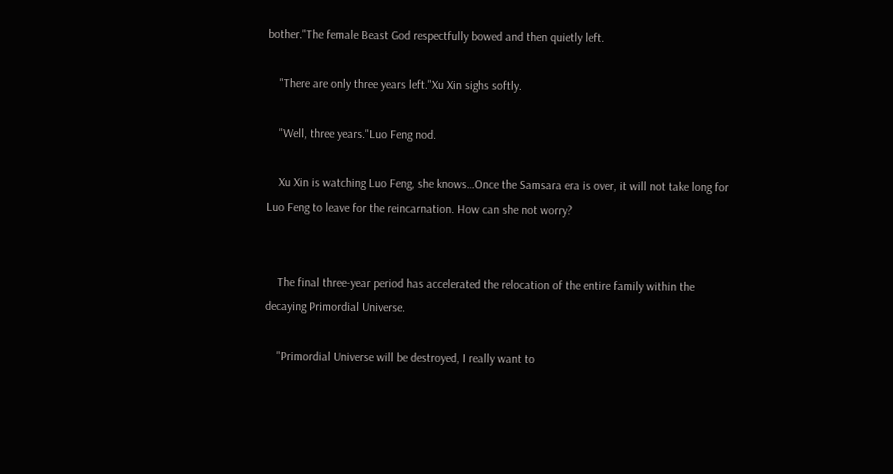bother."The female Beast God respectfully bowed and then quietly left.

    "There are only three years left."Xu Xin sighs softly.

    "Well, three years."Luo Feng nod.

    Xu Xin is watching Luo Feng, she knows…Once the Samsara era is over, it will not take long for Luo Feng to leave for the reincarnation. How can she not worry?


    The final three-year period has accelerated the relocation of the entire family within the decaying Primordial Universe.

    "Primordial Universe will be destroyed, I really want to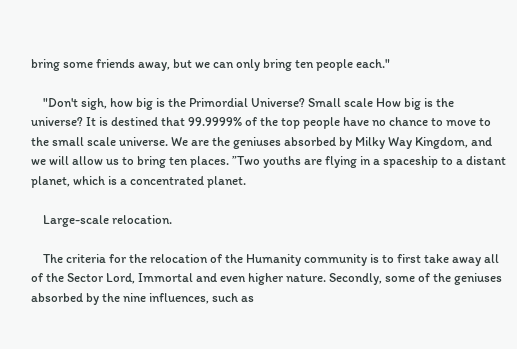bring some friends away, but we can only bring ten people each."

    "Don't sigh, how big is the Primordial Universe? Small scale How big is the universe? It is destined that 99.9999% of the top people have no chance to move to the small scale universe. We are the geniuses absorbed by Milky Way Kingdom, and we will allow us to bring ten places. ”Two youths are flying in a spaceship to a distant planet, which is a concentrated planet.

    Large-scale relocation.

    The criteria for the relocation of the Humanity community is to first take away all of the Sector Lord, Immortal and even higher nature. Secondly, some of the geniuses absorbed by the nine influences, such as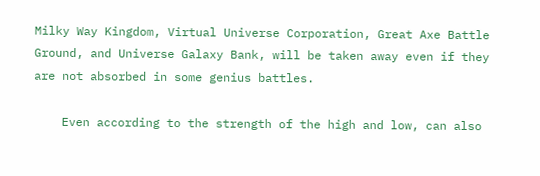Milky Way Kingdom, Virtual Universe Corporation, Great Axe Battle Ground, and Universe Galaxy Bank, will be taken away even if they are not absorbed in some genius battles.

    Even according to the strength of the high and low, can also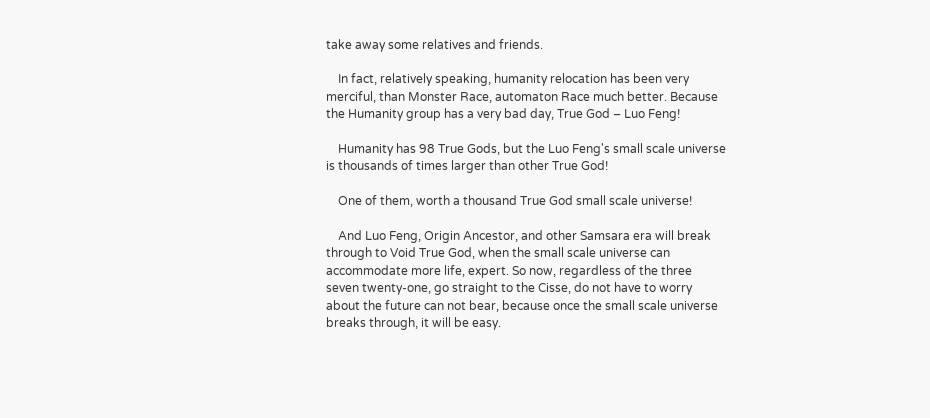take away some relatives and friends.

    In fact, relatively speaking, humanity relocation has been very merciful, than Monster Race, automaton Race much better. Because the Humanity group has a very bad day, True God – Luo Feng!

    Humanity has 98 True Gods, but the Luo Feng's small scale universe is thousands of times larger than other True God!

    One of them, worth a thousand True God small scale universe!

    And Luo Feng, Origin Ancestor, and other Samsara era will break through to Void True God, when the small scale universe can accommodate more life, expert. So now, regardless of the three seven twenty-one, go straight to the Cisse, do not have to worry about the future can not bear, because once the small scale universe breaks through, it will be easy.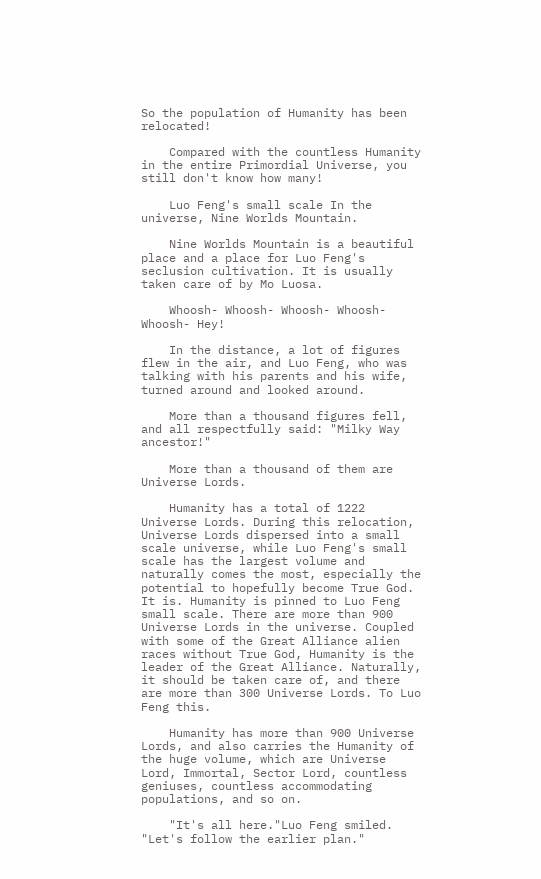So the population of Humanity has been relocated!

    Compared with the countless Humanity in the entire Primordial Universe, you still don't know how many!

    Luo Feng's small scale In the universe, Nine Worlds Mountain.

    Nine Worlds Mountain is a beautiful place and a place for Luo Feng's seclusion cultivation. It is usually taken care of by Mo Luosa.

    Whoosh- Whoosh- Whoosh- Whoosh- Whoosh- Hey!

    In the distance, a lot of figures flew in the air, and Luo Feng, who was talking with his parents and his wife, turned around and looked around.

    More than a thousand figures fell, and all respectfully said: "Milky Way ancestor!"

    More than a thousand of them are Universe Lords.

    Humanity has a total of 1222 Universe Lords. During this relocation, Universe Lords dispersed into a small scale universe, while Luo Feng's small scale has the largest volume and naturally comes the most, especially the potential to hopefully become True God. It is. Humanity is pinned to Luo Feng small scale. There are more than 900 Universe Lords in the universe. Coupled with some of the Great Alliance alien races without True God, Humanity is the leader of the Great Alliance. Naturally, it should be taken care of, and there are more than 300 Universe Lords. To Luo Feng this.

    Humanity has more than 900 Universe Lords, and also carries the Humanity of the huge volume, which are Universe Lord, Immortal, Sector Lord, countless geniuses, countless accommodating populations, and so on.

    "It's all here."Luo Feng smiled. "Let's follow the earlier plan."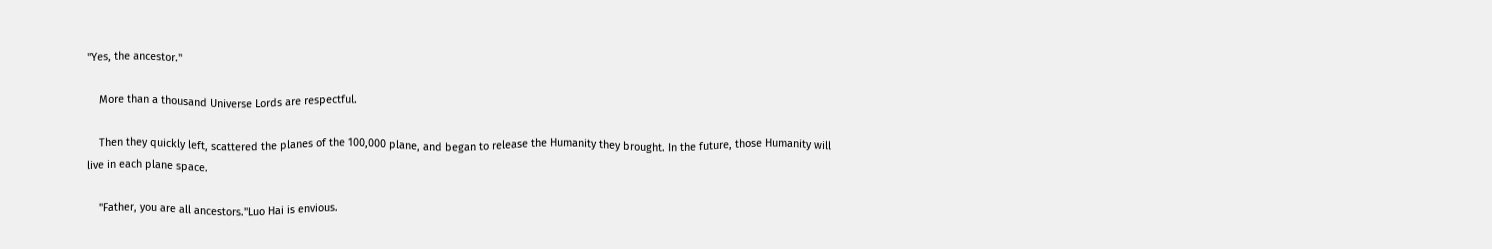"Yes, the ancestor."

    More than a thousand Universe Lords are respectful.

    Then they quickly left, scattered the planes of the 100,000 plane, and began to release the Humanity they brought. In the future, those Humanity will live in each plane space.

    "Father, you are all ancestors."Luo Hai is envious.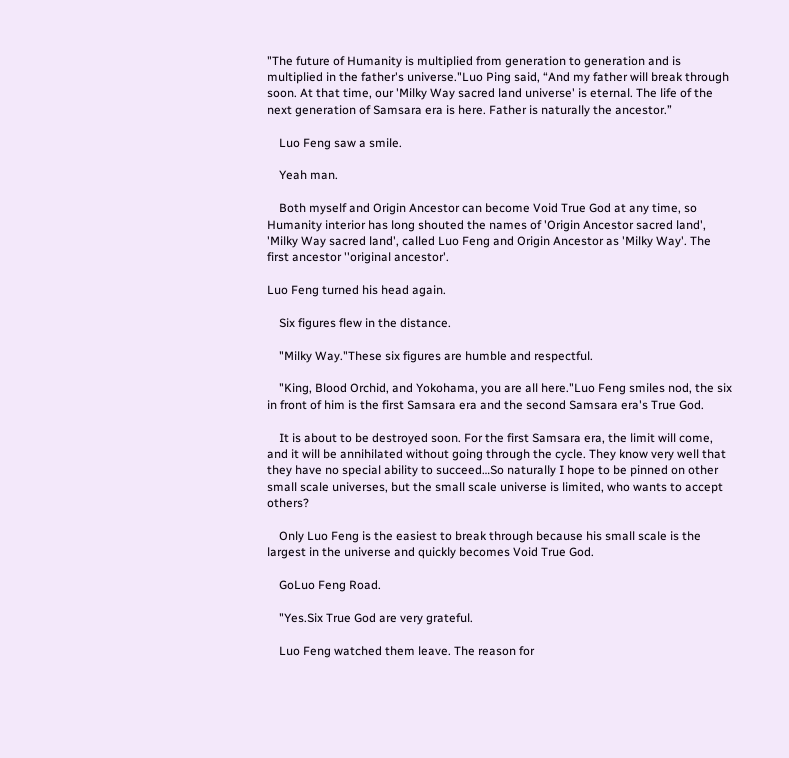"The future of Humanity is multiplied from generation to generation and is multiplied in the father's universe."Luo Ping said, “And my father will break through soon. At that time, our 'Milky Way sacred land universe' is eternal. The life of the next generation of Samsara era is here. Father is naturally the ancestor.”

    Luo Feng saw a smile.

    Yeah man.

    Both myself and Origin Ancestor can become Void True God at any time, so Humanity interior has long shouted the names of 'Origin Ancestor sacred land', 'Milky Way sacred land', called Luo Feng and Origin Ancestor as 'Milky Way'. The first ancestor ''original ancestor'.

Luo Feng turned his head again.

    Six figures flew in the distance.

    "Milky Way."These six figures are humble and respectful.

    "King, Blood Orchid, and Yokohama, you are all here."Luo Feng smiles nod, the six in front of him is the first Samsara era and the second Samsara era's True God.

    It is about to be destroyed soon. For the first Samsara era, the limit will come, and it will be annihilated without going through the cycle. They know very well that they have no special ability to succeed…So naturally I hope to be pinned on other small scale universes, but the small scale universe is limited, who wants to accept others?

    Only Luo Feng is the easiest to break through because his small scale is the largest in the universe and quickly becomes Void True God.

    GoLuo Feng Road.

    "Yes.Six True God are very grateful.

    Luo Feng watched them leave. The reason for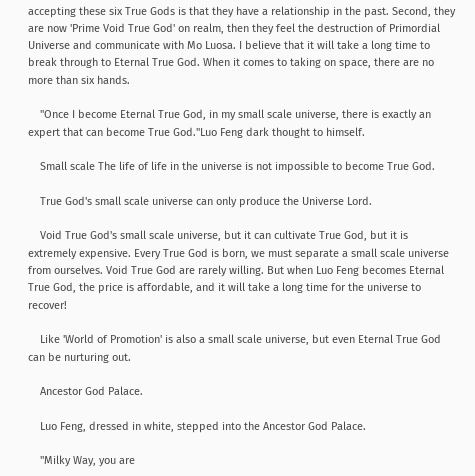accepting these six True Gods is that they have a relationship in the past. Second, they are now 'Prime Void True God' on realm, then they feel the destruction of Primordial Universe and communicate with Mo Luosa. I believe that it will take a long time to break through to Eternal True God. When it comes to taking on space, there are no more than six hands.

    "Once I become Eternal True God, in my small scale universe, there is exactly an expert that can become True God."Luo Feng dark thought to himself.

    Small scale The life of life in the universe is not impossible to become True God.

    True God's small scale universe can only produce the Universe Lord.

    Void True God's small scale universe, but it can cultivate True God, but it is extremely expensive. Every True God is born, we must separate a small scale universe from ourselves. Void True God are rarely willing. But when Luo Feng becomes Eternal True God, the price is affordable, and it will take a long time for the universe to recover!

    Like 'World of Promotion' is also a small scale universe, but even Eternal True God can be nurturing out.

    Ancestor God Palace.

    Luo Feng, dressed in white, stepped into the Ancestor God Palace.

    "Milky Way, you are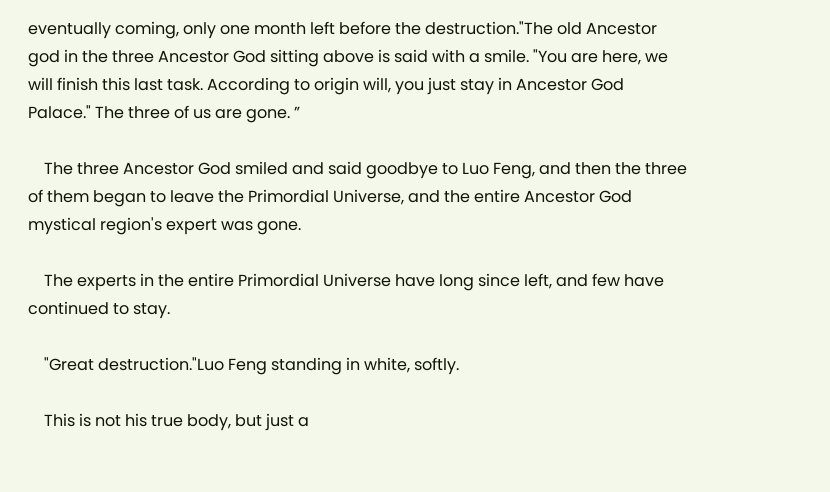eventually coming, only one month left before the destruction."The old Ancestor god in the three Ancestor God sitting above is said with a smile. "You are here, we will finish this last task. According to origin will, you just stay in Ancestor God Palace." The three of us are gone. ”

    The three Ancestor God smiled and said goodbye to Luo Feng, and then the three of them began to leave the Primordial Universe, and the entire Ancestor God mystical region's expert was gone.

    The experts in the entire Primordial Universe have long since left, and few have continued to stay.

    "Great destruction."Luo Feng standing in white, softly.

    This is not his true body, but just a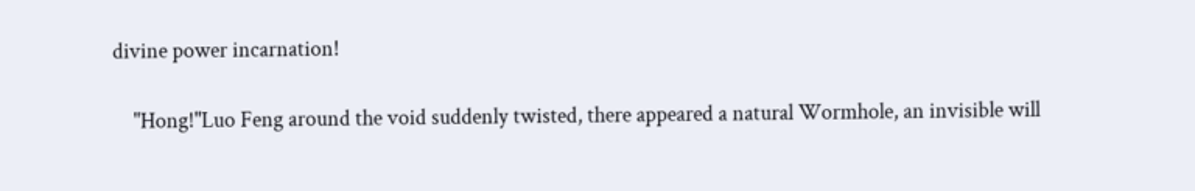divine power incarnation!

    "Hong!"Luo Feng around the void suddenly twisted, there appeared a natural Wormhole, an invisible will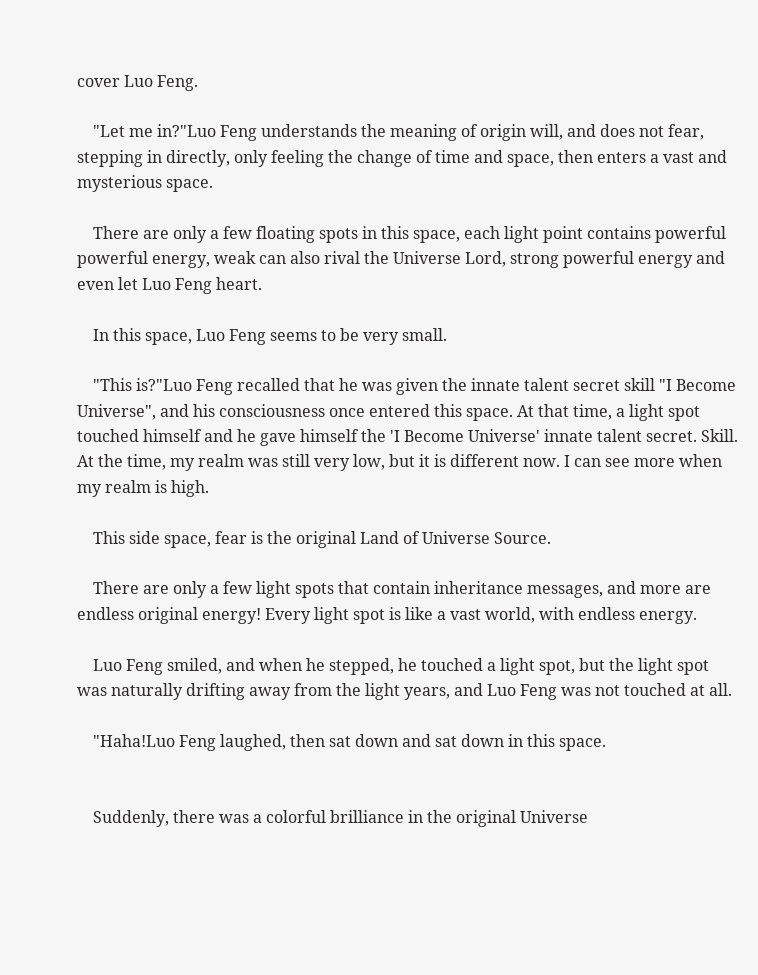cover Luo Feng.

    "Let me in?"Luo Feng understands the meaning of origin will, and does not fear, stepping in directly, only feeling the change of time and space, then enters a vast and mysterious space.

    There are only a few floating spots in this space, each light point contains powerful powerful energy, weak can also rival the Universe Lord, strong powerful energy and even let Luo Feng heart.

    In this space, Luo Feng seems to be very small.

    "This is?"Luo Feng recalled that he was given the innate talent secret skill "I Become Universe", and his consciousness once entered this space. At that time, a light spot touched himself and he gave himself the 'I Become Universe' innate talent secret. Skill. At the time, my realm was still very low, but it is different now. I can see more when my realm is high.

    This side space, fear is the original Land of Universe Source.

    There are only a few light spots that contain inheritance messages, and more are endless original energy! Every light spot is like a vast world, with endless energy.

    Luo Feng smiled, and when he stepped, he touched a light spot, but the light spot was naturally drifting away from the light years, and Luo Feng was not touched at all.

    "Haha!Luo Feng laughed, then sat down and sat down in this space.


    Suddenly, there was a colorful brilliance in the original Universe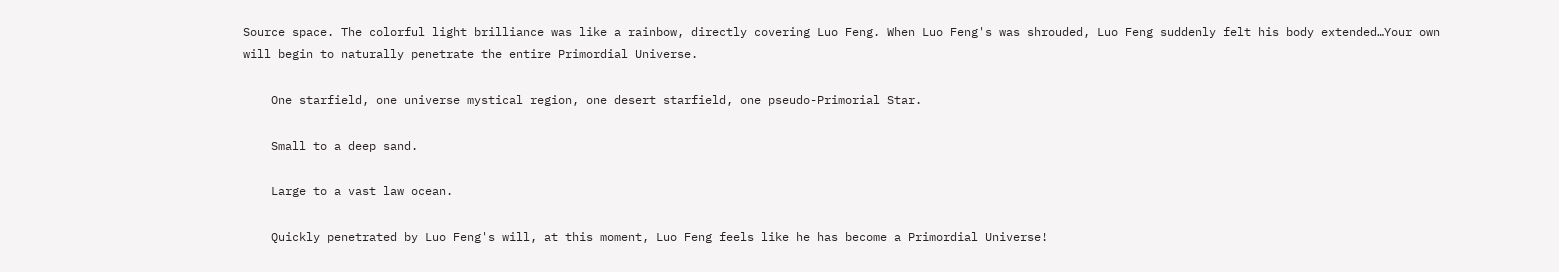Source space. The colorful light brilliance was like a rainbow, directly covering Luo Feng. When Luo Feng's was shrouded, Luo Feng suddenly felt his body extended…Your own will begin to naturally penetrate the entire Primordial Universe.

    One starfield, one universe mystical region, one desert starfield, one pseudo-Primorial Star.

    Small to a deep sand.

    Large to a vast law ocean.

    Quickly penetrated by Luo Feng's will, at this moment, Luo Feng feels like he has become a Primordial Universe!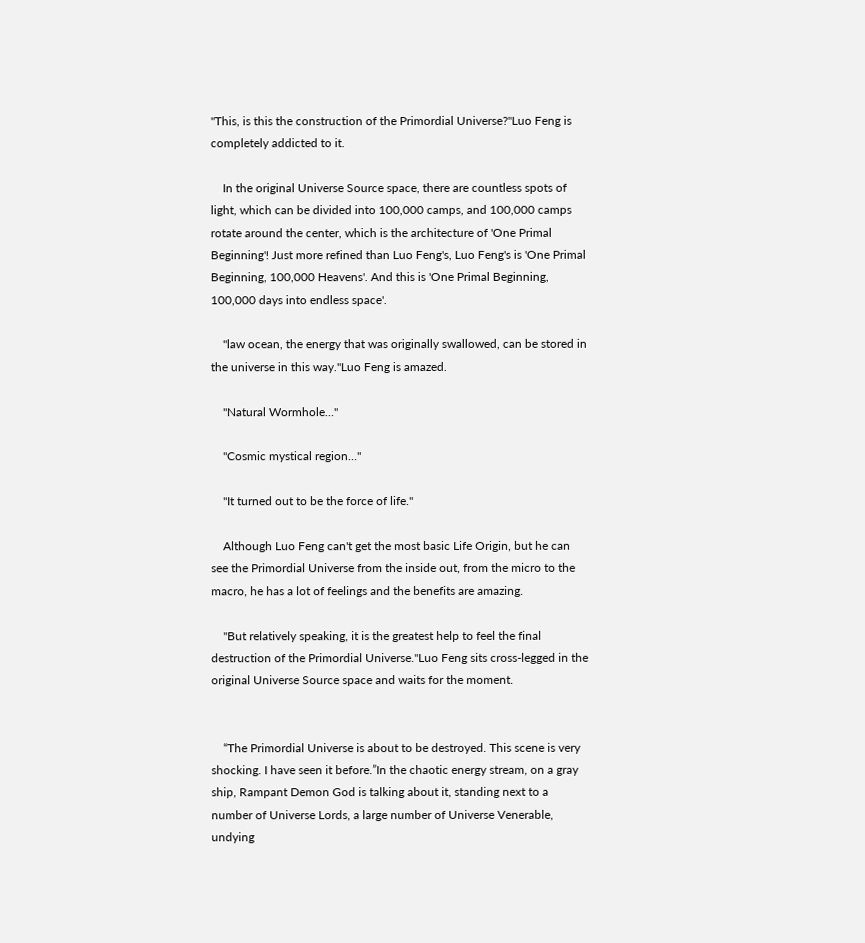"This, is this the construction of the Primordial Universe?"Luo Feng is completely addicted to it.

    In the original Universe Source space, there are countless spots of light, which can be divided into 100,000 camps, and 100,000 camps rotate around the center, which is the architecture of 'One Primal Beginning'! Just more refined than Luo Feng's, Luo Feng's is 'One Primal Beginning, 100,000 Heavens'. And this is 'One Primal Beginning, 100,000 days into endless space'.

    "law ocean, the energy that was originally swallowed, can be stored in the universe in this way."Luo Feng is amazed.

    "Natural Wormhole…"

    "Cosmic mystical region…"

    "It turned out to be the force of life."

    Although Luo Feng can't get the most basic Life Origin, but he can see the Primordial Universe from the inside out, from the micro to the macro, he has a lot of feelings and the benefits are amazing.

    "But relatively speaking, it is the greatest help to feel the final destruction of the Primordial Universe."Luo Feng sits cross-legged in the original Universe Source space and waits for the moment.


    “The Primordial Universe is about to be destroyed. This scene is very shocking. I have seen it before.”In the chaotic energy stream, on a gray ship, Rampant Demon God is talking about it, standing next to a number of Universe Lords, a large number of Universe Venerable, undying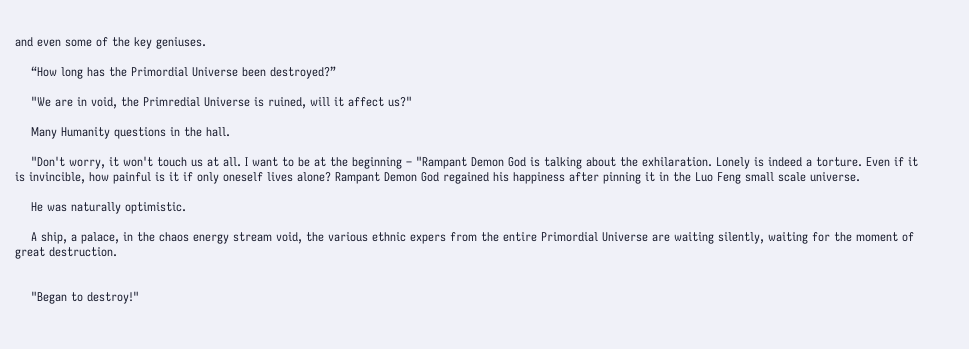and even some of the key geniuses.

    “How long has the Primordial Universe been destroyed?”

    "We are in void, the Primredial Universe is ruined, will it affect us?"

    Many Humanity questions in the hall.

    "Don't worry, it won't touch us at all. I want to be at the beginning – "Rampant Demon God is talking about the exhilaration. Lonely is indeed a torture. Even if it is invincible, how painful is it if only oneself lives alone? Rampant Demon God regained his happiness after pinning it in the Luo Feng small scale universe.

    He was naturally optimistic.

    A ship, a palace, in the chaos energy stream void, the various ethnic expers from the entire Primordial Universe are waiting silently, waiting for the moment of great destruction.


    "Began to destroy!"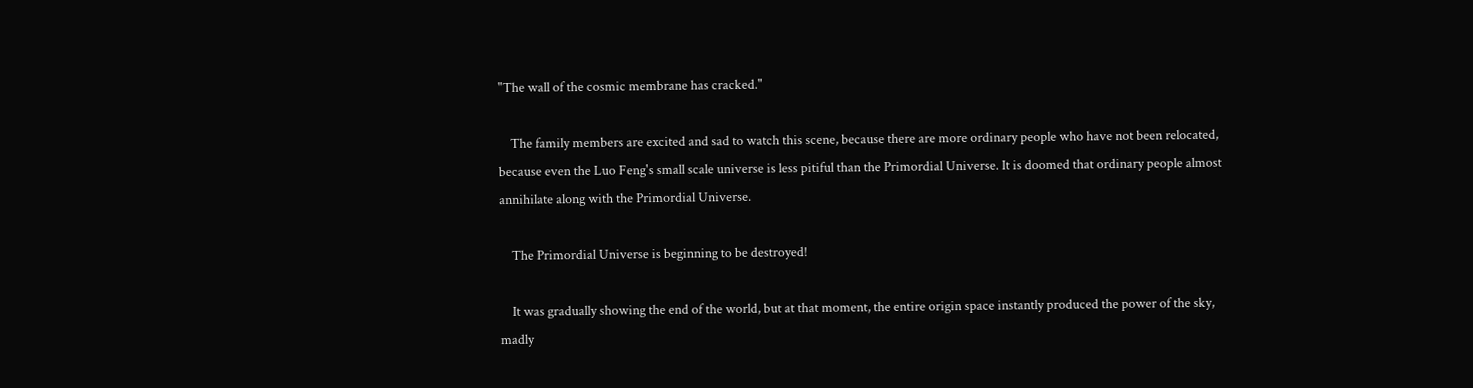"The wall of the cosmic membrane has cracked."

    The family members are excited and sad to watch this scene, because there are more ordinary people who have not been relocated, because even the Luo Feng's small scale universe is less pitiful than the Primordial Universe. It is doomed that ordinary people almost annihilate along with the Primordial Universe.

    The Primordial Universe is beginning to be destroyed!

    It was gradually showing the end of the world, but at that moment, the entire origin space instantly produced the power of the sky, madly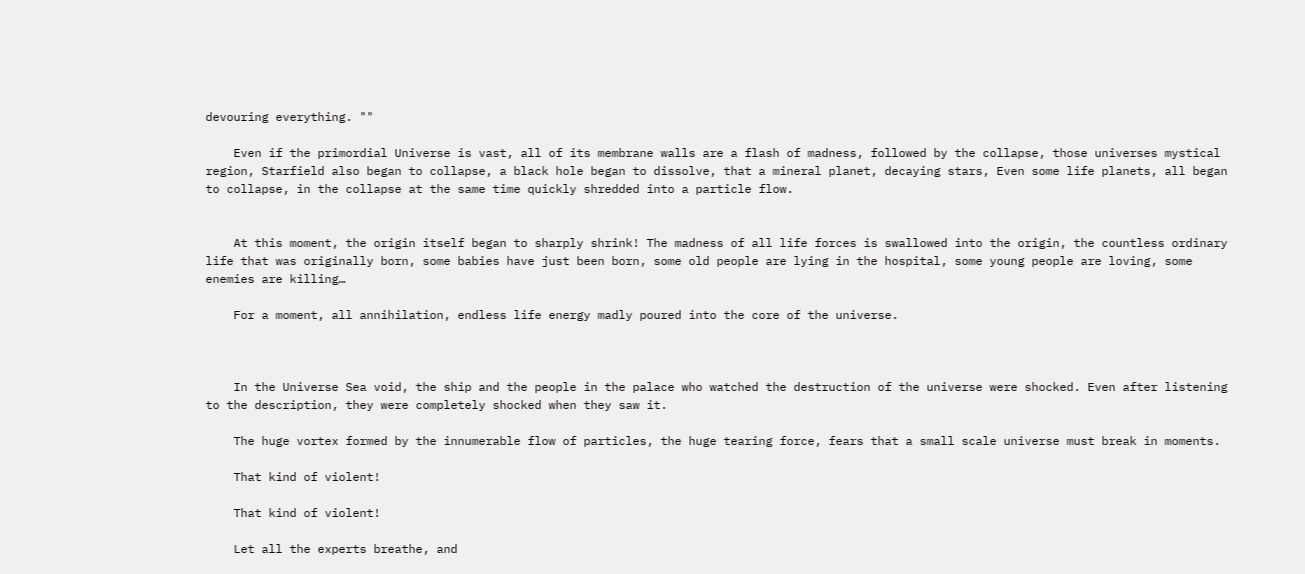devouring everything. ""

    Even if the primordial Universe is vast, all of its membrane walls are a flash of madness, followed by the collapse, those universes mystical region, Starfield also began to collapse, a black hole began to dissolve, that a mineral planet, decaying stars, Even some life planets, all began to collapse, in the collapse at the same time quickly shredded into a particle flow.


    At this moment, the origin itself began to sharply shrink! The madness of all life forces is swallowed into the origin, the countless ordinary life that was originally born, some babies have just been born, some old people are lying in the hospital, some young people are loving, some enemies are killing…

    For a moment, all annihilation, endless life energy madly poured into the core of the universe.



    In the Universe Sea void, the ship and the people in the palace who watched the destruction of the universe were shocked. Even after listening to the description, they were completely shocked when they saw it.

    The huge vortex formed by the innumerable flow of particles, the huge tearing force, fears that a small scale universe must break in moments.

    That kind of violent!

    That kind of violent!

    Let all the experts breathe, and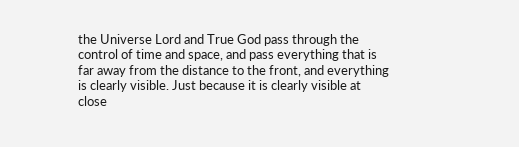the Universe Lord and True God pass through the control of time and space, and pass everything that is far away from the distance to the front, and everything is clearly visible. Just because it is clearly visible at close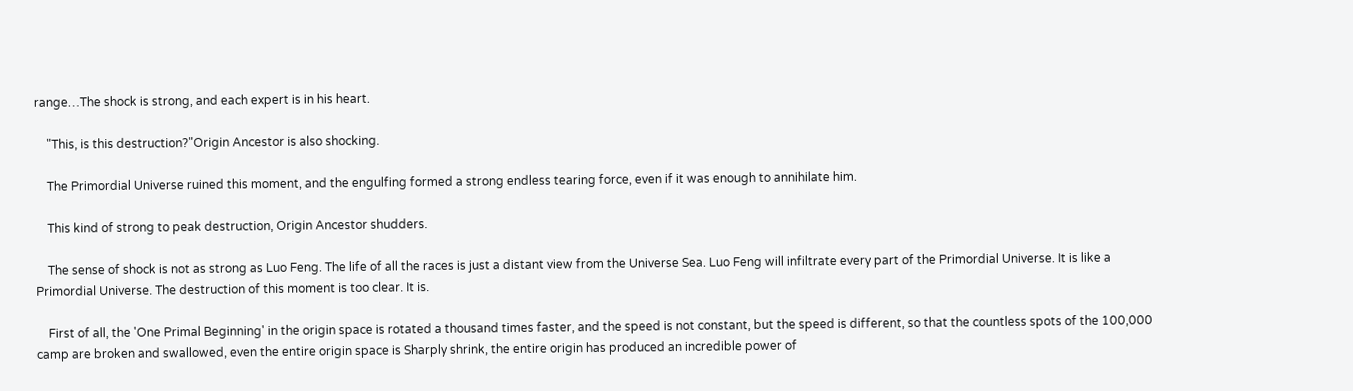range…The shock is strong, and each expert is in his heart.

    "This, is this destruction?"Origin Ancestor is also shocking.

    The Primordial Universe ruined this moment, and the engulfing formed a strong endless tearing force, even if it was enough to annihilate him.

    This kind of strong to peak destruction, Origin Ancestor shudders.

    The sense of shock is not as strong as Luo Feng. The life of all the races is just a distant view from the Universe Sea. Luo Feng will infiltrate every part of the Primordial Universe. It is like a Primordial Universe. The destruction of this moment is too clear. It is.

    First of all, the 'One Primal Beginning' in the origin space is rotated a thousand times faster, and the speed is not constant, but the speed is different, so that the countless spots of the 100,000 camp are broken and swallowed, even the entire origin space is Sharply shrink, the entire origin has produced an incredible power of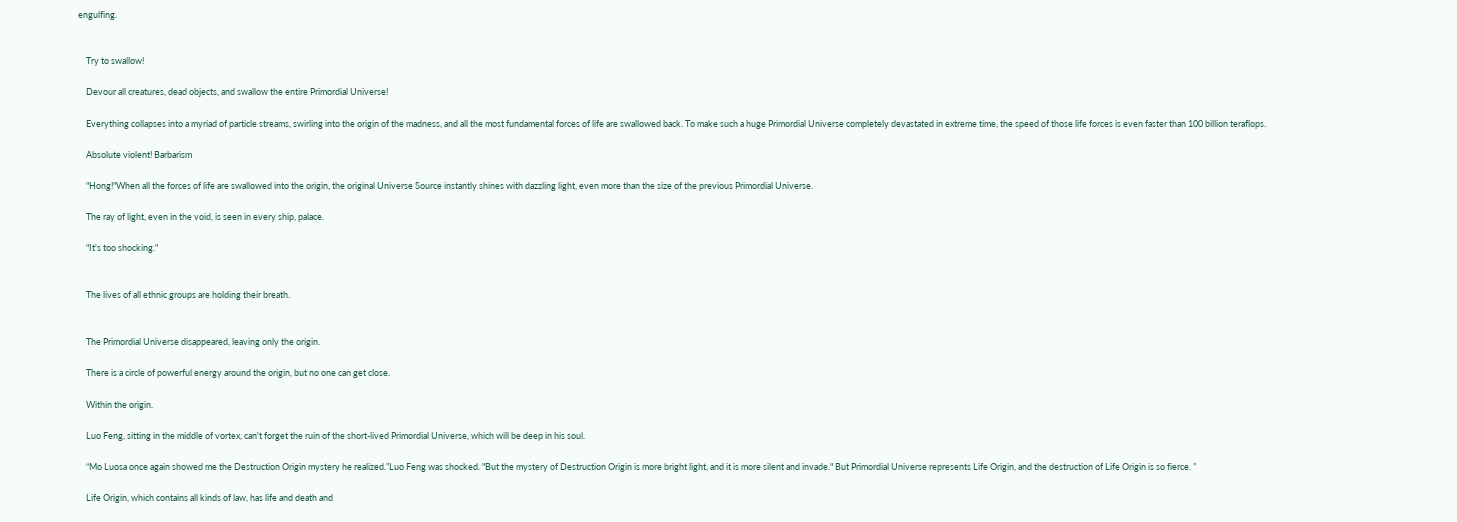engulfing.


    Try to swallow!

    Devour all creatures, dead objects, and swallow the entire Primordial Universe!

    Everything collapses into a myriad of particle streams, swirling into the origin of the madness, and all the most fundamental forces of life are swallowed back. To make such a huge Primordial Universe completely devastated in extreme time, the speed of those life forces is even faster than 100 billion teraflops.

    Absolute violent! Barbarism

    "Hong!"When all the forces of life are swallowed into the origin, the original Universe Source instantly shines with dazzling light, even more than the size of the previous Primordial Universe.

    The ray of light, even in the void, is seen in every ship, palace.

    "It's too shocking."


    The lives of all ethnic groups are holding their breath.


    The Primordial Universe disappeared, leaving only the origin.

    There is a circle of powerful energy around the origin, but no one can get close.

    Within the origin.

    Luo Feng, sitting in the middle of vortex, can't forget the ruin of the short-lived Primordial Universe, which will be deep in his soul.

    “Mo Luosa once again showed me the Destruction Origin mystery he realized.”Luo Feng was shocked. "But the mystery of Destruction Origin is more bright light, and it is more silent and invade." But Primordial Universe represents Life Origin, and the destruction of Life Origin is so fierce. ”

    Life Origin, which contains all kinds of law, has life and death and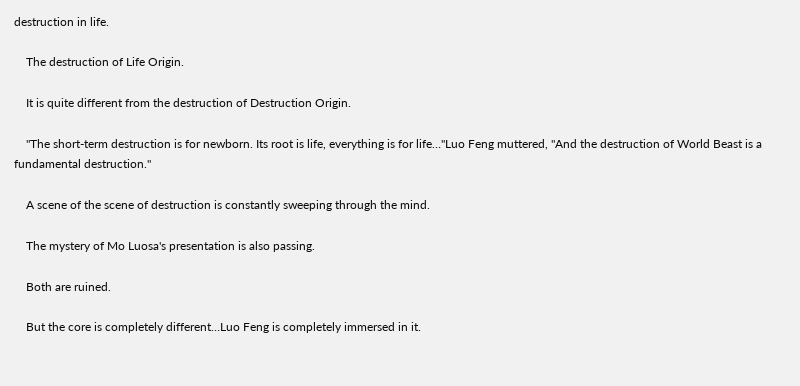destruction in life.

    The destruction of Life Origin.

    It is quite different from the destruction of Destruction Origin.

    "The short-term destruction is for newborn. Its root is life, everything is for life…"Luo Feng muttered, "And the destruction of World Beast is a fundamental destruction."

    A scene of the scene of destruction is constantly sweeping through the mind.

    The mystery of Mo Luosa's presentation is also passing.

    Both are ruined.

    But the core is completely different…Luo Feng is completely immersed in it.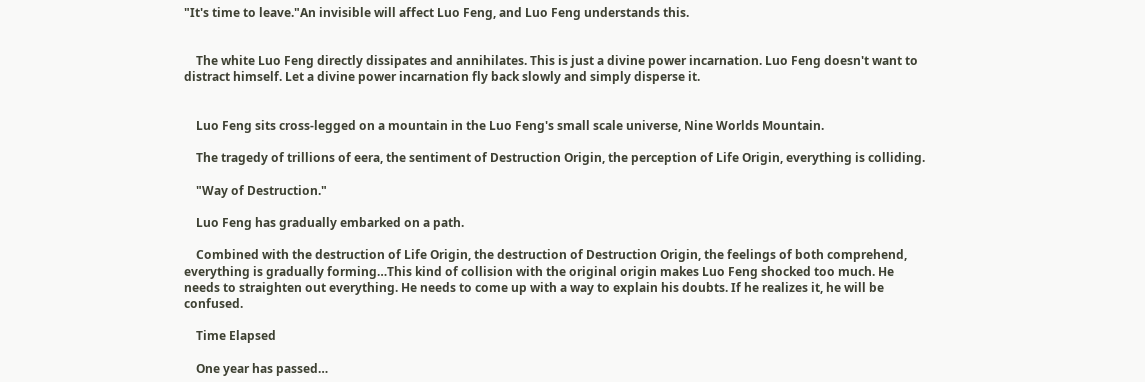"It's time to leave."An invisible will affect Luo Feng, and Luo Feng understands this.


    The white Luo Feng directly dissipates and annihilates. This is just a divine power incarnation. Luo Feng doesn't want to distract himself. Let a divine power incarnation fly back slowly and simply disperse it.


    Luo Feng sits cross-legged on a mountain in the Luo Feng's small scale universe, Nine Worlds Mountain.

    The tragedy of trillions of eera, the sentiment of Destruction Origin, the perception of Life Origin, everything is colliding.

    "Way of Destruction."

    Luo Feng has gradually embarked on a path.

    Combined with the destruction of Life Origin, the destruction of Destruction Origin, the feelings of both comprehend, everything is gradually forming…This kind of collision with the original origin makes Luo Feng shocked too much. He needs to straighten out everything. He needs to come up with a way to explain his doubts. If he realizes it, he will be confused.

    Time Elapsed

    One year has passed…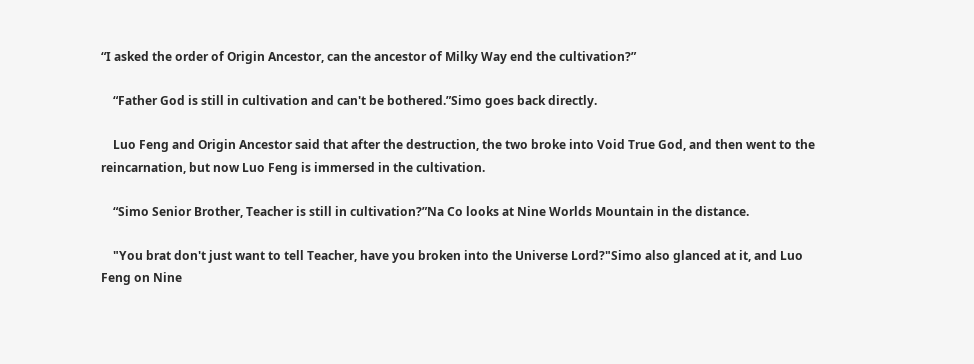“I asked the order of Origin Ancestor, can the ancestor of Milky Way end the cultivation?”

    “Father God is still in cultivation and can't be bothered.”Simo goes back directly.

    Luo Feng and Origin Ancestor said that after the destruction, the two broke into Void True God, and then went to the reincarnation, but now Luo Feng is immersed in the cultivation.

    “Simo Senior Brother, Teacher is still in cultivation?”Na Co looks at Nine Worlds Mountain in the distance.

    "You brat don't just want to tell Teacher, have you broken into the Universe Lord?"Simo also glanced at it, and Luo Feng on Nine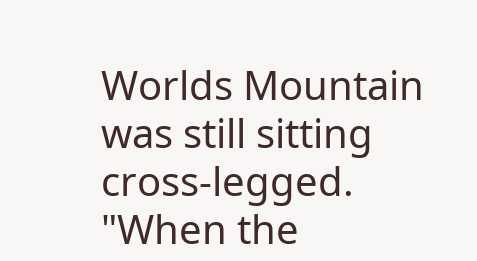Worlds Mountain was still sitting cross-legged. "When the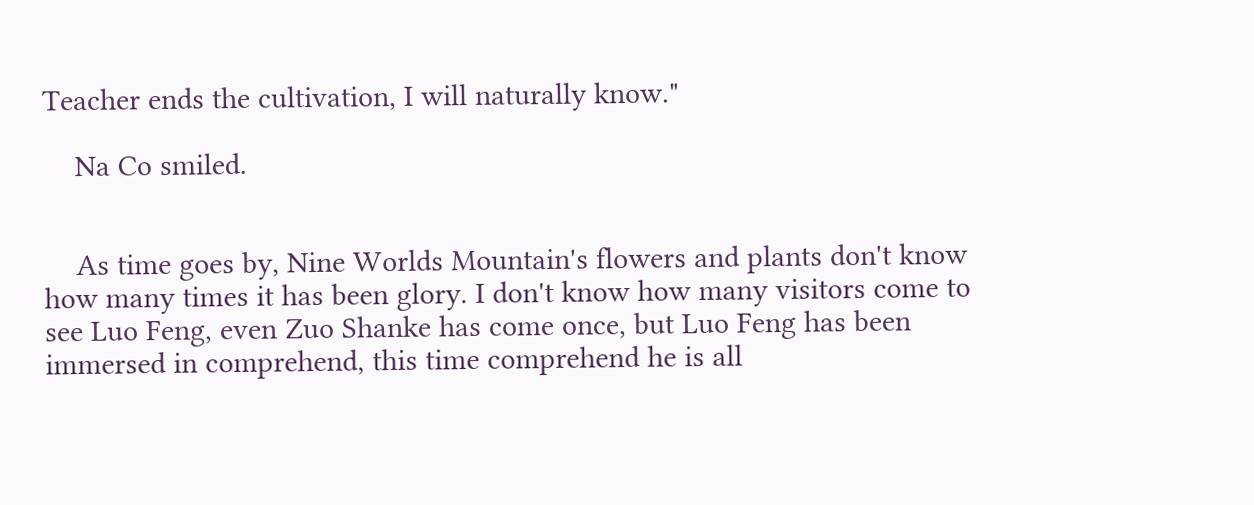Teacher ends the cultivation, I will naturally know."

    Na Co smiled.


    As time goes by, Nine Worlds Mountain's flowers and plants don't know how many times it has been glory. I don't know how many visitors come to see Luo Feng, even Zuo Shanke has come once, but Luo Feng has been immersed in comprehend, this time comprehend he is all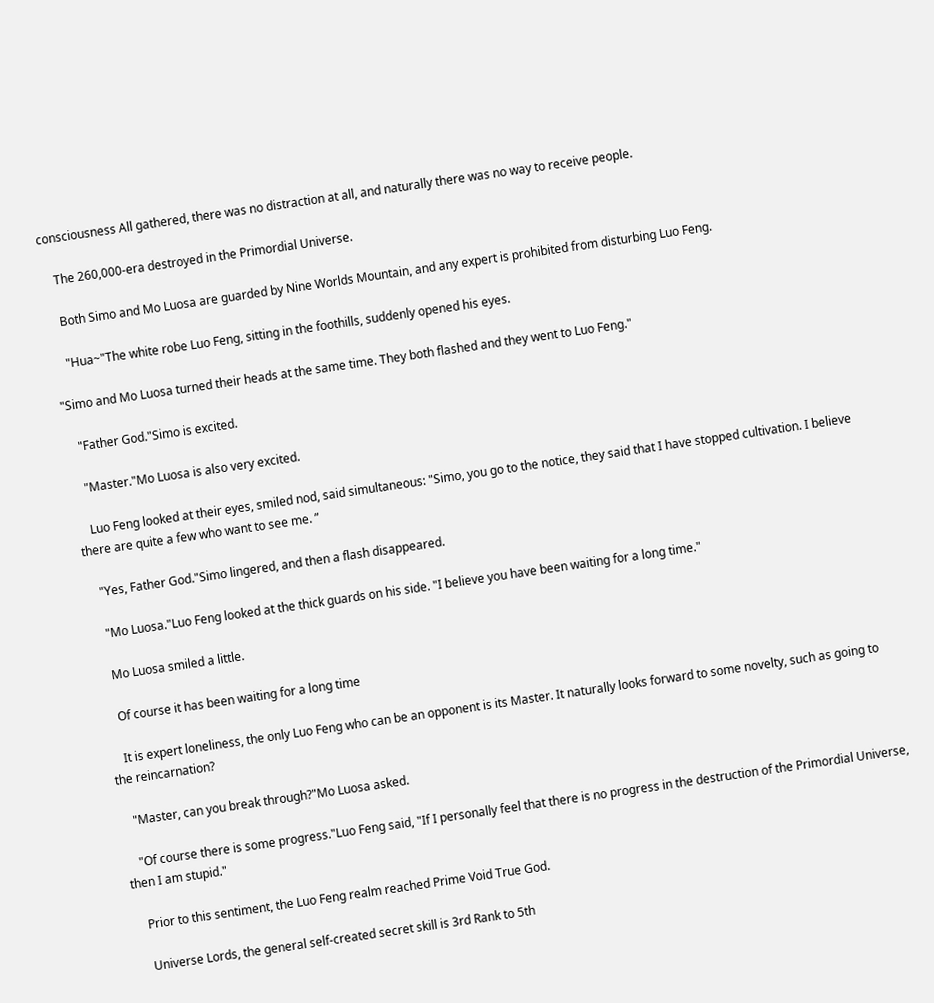consciousness All gathered, there was no distraction at all, and naturally there was no way to receive people.

    The 260,000-era destroyed in the Primordial Universe.

    Both Simo and Mo Luosa are guarded by Nine Worlds Mountain, and any expert is prohibited from disturbing Luo Feng.

    "Hua~"The white robe Luo Feng, sitting in the foothills, suddenly opened his eyes.

"Simo and Mo Luosa turned their heads at the same time. They both flashed and they went to Luo Feng."

    "Father God."Simo is excited.

    "Master."Mo Luosa is also very excited.

    Luo Feng looked at their eyes, smiled nod, said simultaneous: "Simo, you go to the notice, they said that I have stopped cultivation. I believe there are quite a few who want to see me. ”

    "Yes, Father God."Simo lingered, and then a flash disappeared.

    "Mo Luosa."Luo Feng looked at the thick guards on his side. "I believe you have been waiting for a long time."

    Mo Luosa smiled a little.

    Of course it has been waiting for a long time

    It is expert loneliness, the only Luo Feng who can be an opponent is its Master. It naturally looks forward to some novelty, such as going to the reincarnation?

    "Master, can you break through?"Mo Luosa asked.

    "Of course there is some progress."Luo Feng said, "If I personally feel that there is no progress in the destruction of the Primordial Universe, then I am stupid."

    Prior to this sentiment, the Luo Feng realm reached Prime Void True God.

    Universe Lords, the general self-created secret skill is 3rd Rank to 5th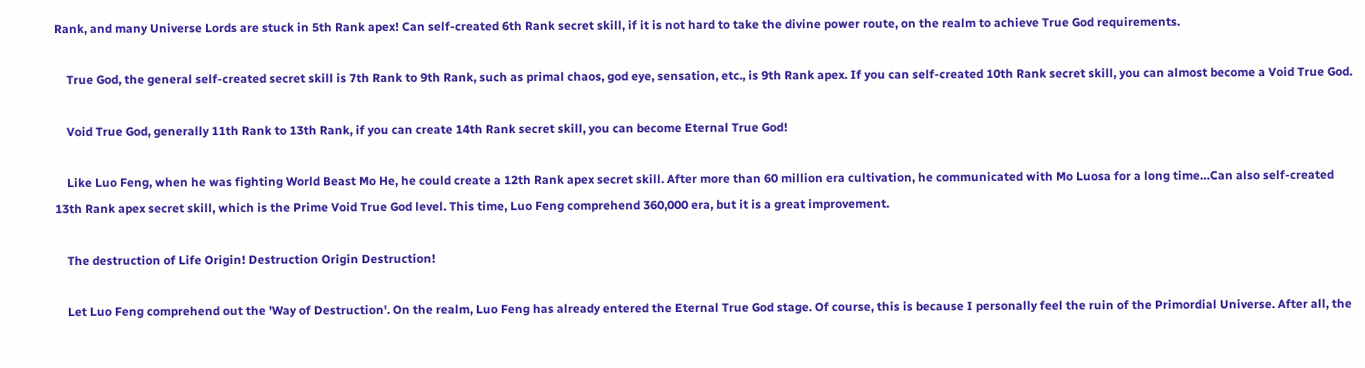Rank, and many Universe Lords are stuck in 5th Rank apex! Can self-created 6th Rank secret skill, if it is not hard to take the divine power route, on the realm to achieve True God requirements.

    True God, the general self-created secret skill is 7th Rank to 9th Rank, such as primal chaos, god eye, sensation, etc., is 9th Rank apex. If you can self-created 10th Rank secret skill, you can almost become a Void True God.

    Void True God, generally 11th Rank to 13th Rank, if you can create 14th Rank secret skill, you can become Eternal True God!

    Like Luo Feng, when he was fighting World Beast Mo He, he could create a 12th Rank apex secret skill. After more than 60 million era cultivation, he communicated with Mo Luosa for a long time…Can also self-created 13th Rank apex secret skill, which is the Prime Void True God level. This time, Luo Feng comprehend 360,000 era, but it is a great improvement.

    The destruction of Life Origin! Destruction Origin Destruction!

    Let Luo Feng comprehend out the 'Way of Destruction'. On the realm, Luo Feng has already entered the Eternal True God stage. Of course, this is because I personally feel the ruin of the Primordial Universe. After all, the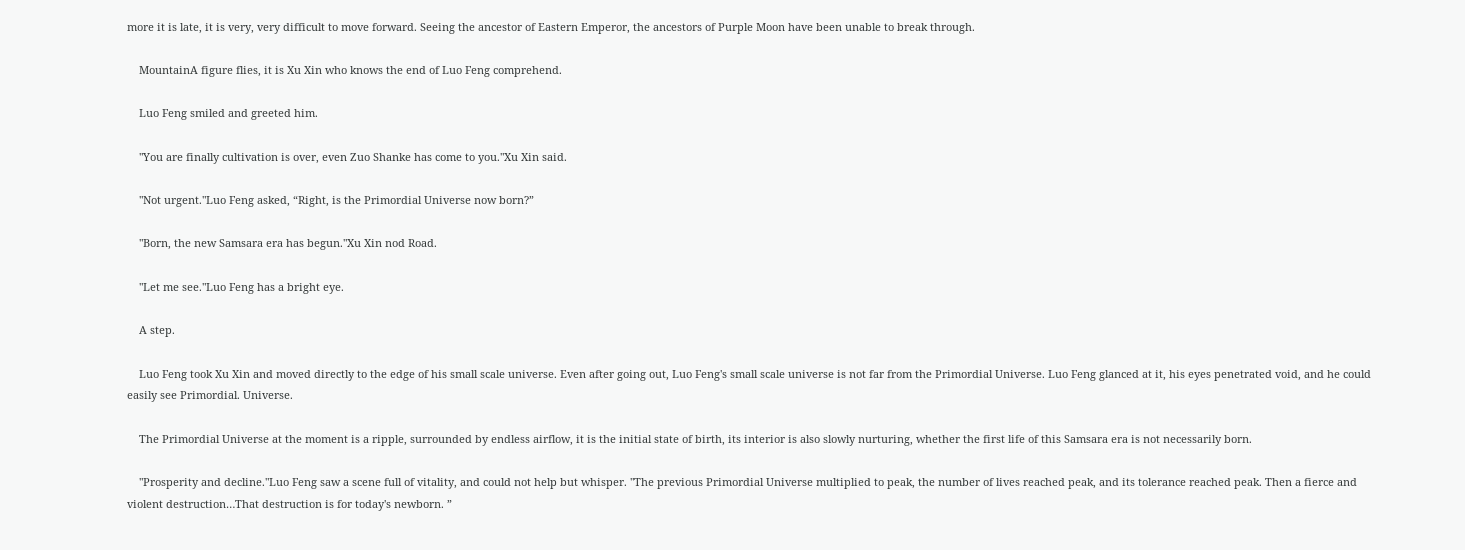more it is late, it is very, very difficult to move forward. Seeing the ancestor of Eastern Emperor, the ancestors of Purple Moon have been unable to break through.

    MountainA figure flies, it is Xu Xin who knows the end of Luo Feng comprehend.

    Luo Feng smiled and greeted him.

    "You are finally cultivation is over, even Zuo Shanke has come to you."Xu Xin said.

    "Not urgent."Luo Feng asked, “Right, is the Primordial Universe now born?”

    "Born, the new Samsara era has begun."Xu Xin nod Road.

    "Let me see."Luo Feng has a bright eye.

    A step.

    Luo Feng took Xu Xin and moved directly to the edge of his small scale universe. Even after going out, Luo Feng's small scale universe is not far from the Primordial Universe. Luo Feng glanced at it, his eyes penetrated void, and he could easily see Primordial. Universe.

    The Primordial Universe at the moment is a ripple, surrounded by endless airflow, it is the initial state of birth, its interior is also slowly nurturing, whether the first life of this Samsara era is not necessarily born.

    "Prosperity and decline."Luo Feng saw a scene full of vitality, and could not help but whisper. "The previous Primordial Universe multiplied to peak, the number of lives reached peak, and its tolerance reached peak. Then a fierce and violent destruction…That destruction is for today's newborn. ”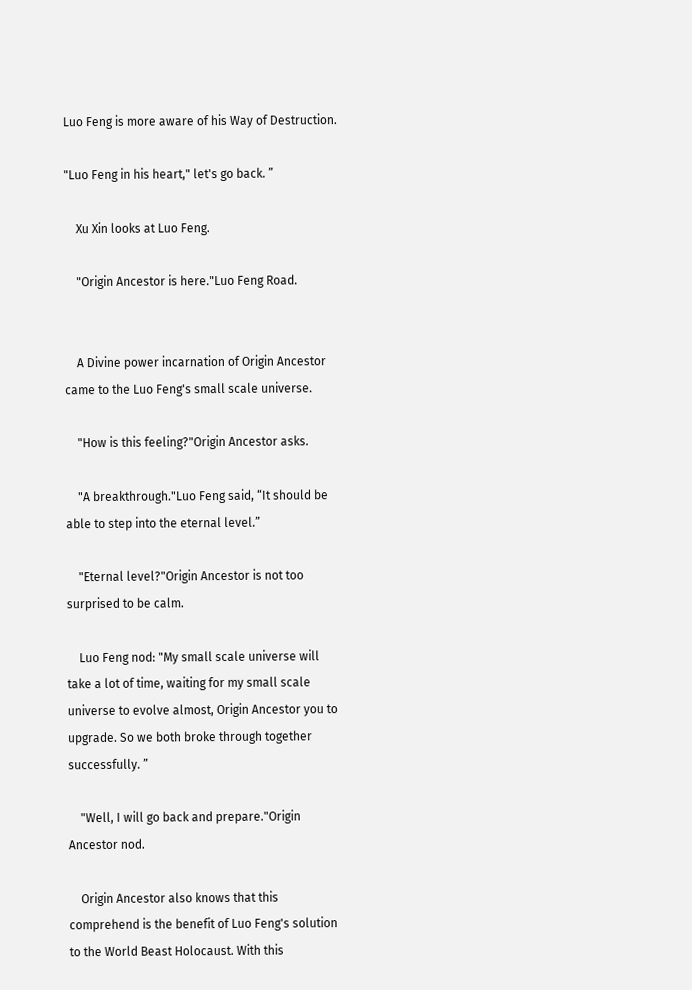Luo Feng is more aware of his Way of Destruction.

"Luo Feng in his heart," let's go back. ”

    Xu Xin looks at Luo Feng.

    "Origin Ancestor is here."Luo Feng Road.


    A Divine power incarnation of Origin Ancestor came to the Luo Feng's small scale universe.

    "How is this feeling?"Origin Ancestor asks.

    "A breakthrough."Luo Feng said, “It should be able to step into the eternal level.”

    "Eternal level?"Origin Ancestor is not too surprised to be calm.

    Luo Feng nod: "My small scale universe will take a lot of time, waiting for my small scale universe to evolve almost, Origin Ancestor you to upgrade. So we both broke through together successfully. ”

    "Well, I will go back and prepare."Origin Ancestor nod.

    Origin Ancestor also knows that this comprehend is the benefit of Luo Feng's solution to the World Beast Holocaust. With this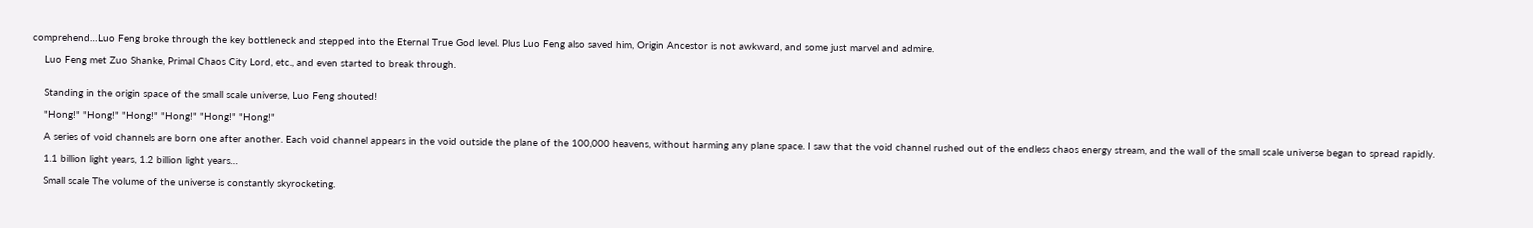comprehend…Luo Feng broke through the key bottleneck and stepped into the Eternal True God level. Plus Luo Feng also saved him, Origin Ancestor is not awkward, and some just marvel and admire.

    Luo Feng met Zuo Shanke, Primal Chaos City Lord, etc., and even started to break through.


    Standing in the origin space of the small scale universe, Luo Feng shouted!

    "Hong!" "Hong!" "Hong!" "Hong!" "Hong!" "Hong!"

    A series of void channels are born one after another. Each void channel appears in the void outside the plane of the 100,000 heavens, without harming any plane space. I saw that the void channel rushed out of the endless chaos energy stream, and the wall of the small scale universe began to spread rapidly.

    1.1 billion light years, 1.2 billion light years…

    Small scale The volume of the universe is constantly skyrocketing.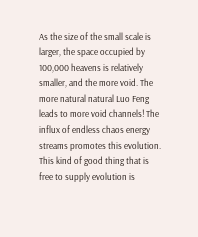As the size of the small scale is larger, the space occupied by 100,000 heavens is relatively smaller, and the more void. The more natural natural Luo Feng leads to more void channels! The influx of endless chaos energy streams promotes this evolution. This kind of good thing that is free to supply evolution is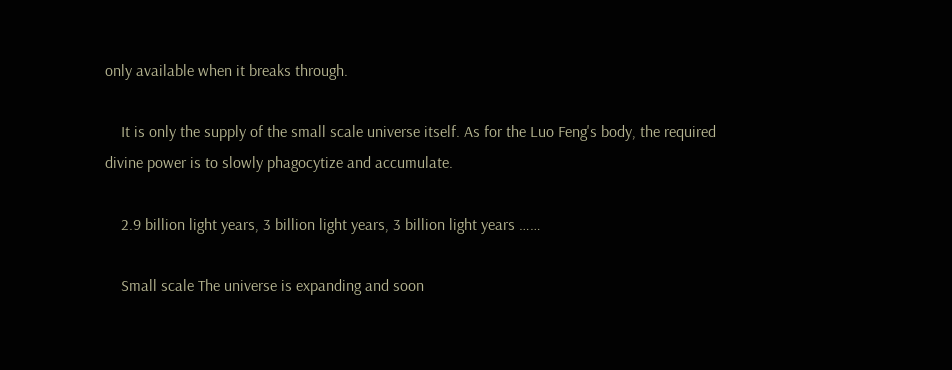only available when it breaks through.

    It is only the supply of the small scale universe itself. As for the Luo Feng's body, the required divine power is to slowly phagocytize and accumulate.

    2.9 billion light years, 3 billion light years, 3 billion light years ……

    Small scale The universe is expanding and soon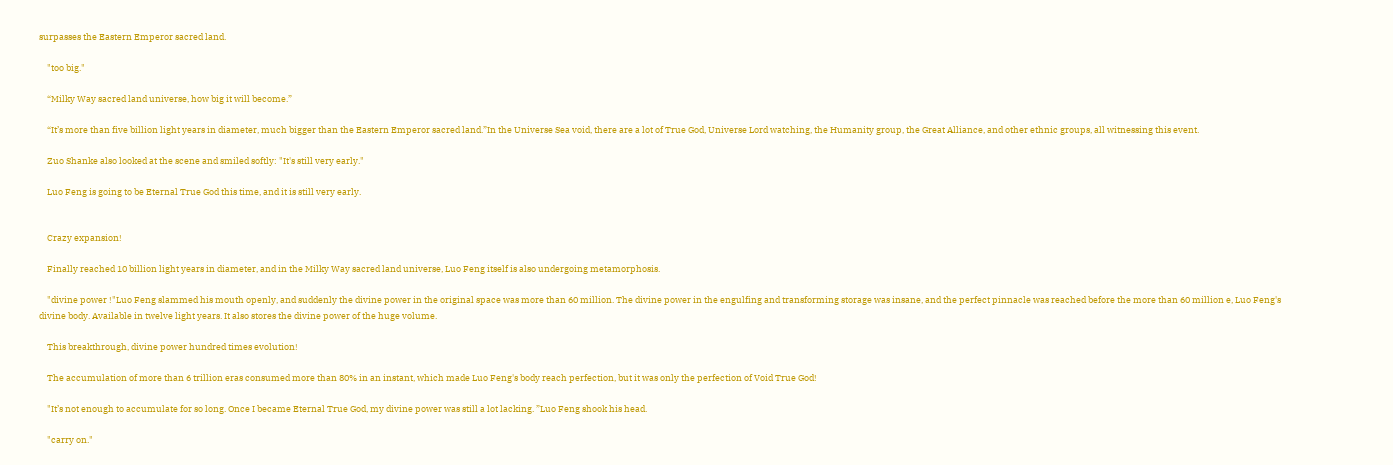surpasses the Eastern Emperor sacred land.

    "too big."

    “Milky Way sacred land universe, how big it will become.”

    “It’s more than five billion light years in diameter, much bigger than the Eastern Emperor sacred land.”In the Universe Sea void, there are a lot of True God, Universe Lord watching, the Humanity group, the Great Alliance, and other ethnic groups, all witnessing this event.

    Zuo Shanke also looked at the scene and smiled softly: "It's still very early."

    Luo Feng is going to be Eternal True God this time, and it is still very early.


    Crazy expansion!

    Finally reached 10 billion light years in diameter, and in the Milky Way sacred land universe, Luo Feng itself is also undergoing metamorphosis.

    "divine power !"Luo Feng slammed his mouth openly, and suddenly the divine power in the original space was more than 60 million. The divine power in the engulfing and transforming storage was insane, and the perfect pinnacle was reached before the more than 60 million e, Luo Feng's divine body. Available in twelve light years. It also stores the divine power of the huge volume.

    This breakthrough, divine power hundred times evolution!

    The accumulation of more than 6 trillion eras consumed more than 80% in an instant, which made Luo Feng's body reach perfection, but it was only the perfection of Void True God!

    "It’s not enough to accumulate for so long. Once I became Eternal True God, my divine power was still a lot lacking. ”Luo Feng shook his head.

    "carry on."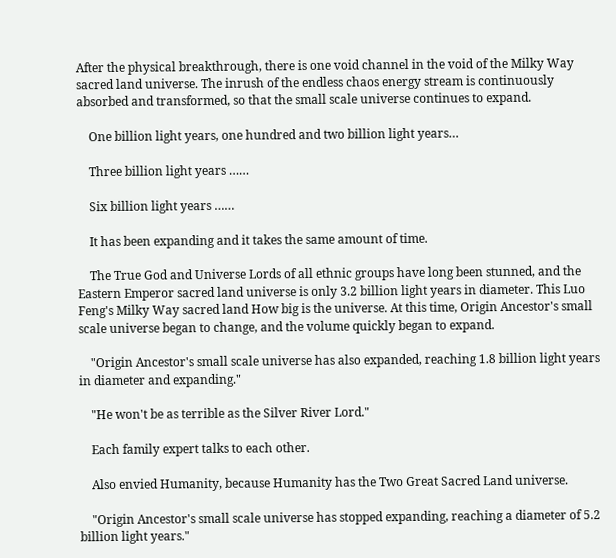After the physical breakthrough, there is one void channel in the void of the Milky Way sacred land universe. The inrush of the endless chaos energy stream is continuously absorbed and transformed, so that the small scale universe continues to expand.

    One billion light years, one hundred and two billion light years…

    Three billion light years ……

    Six billion light years ……

    It has been expanding and it takes the same amount of time.

    The True God and Universe Lords of all ethnic groups have long been stunned, and the Eastern Emperor sacred land universe is only 3.2 billion light years in diameter. This Luo Feng's Milky Way sacred land How big is the universe. At this time, Origin Ancestor's small scale universe began to change, and the volume quickly began to expand.

    "Origin Ancestor's small scale universe has also expanded, reaching 1.8 billion light years in diameter and expanding."

    "He won't be as terrible as the Silver River Lord."

    Each family expert talks to each other.

    Also envied Humanity, because Humanity has the Two Great Sacred Land universe.

    "Origin Ancestor's small scale universe has stopped expanding, reaching a diameter of 5.2 billion light years."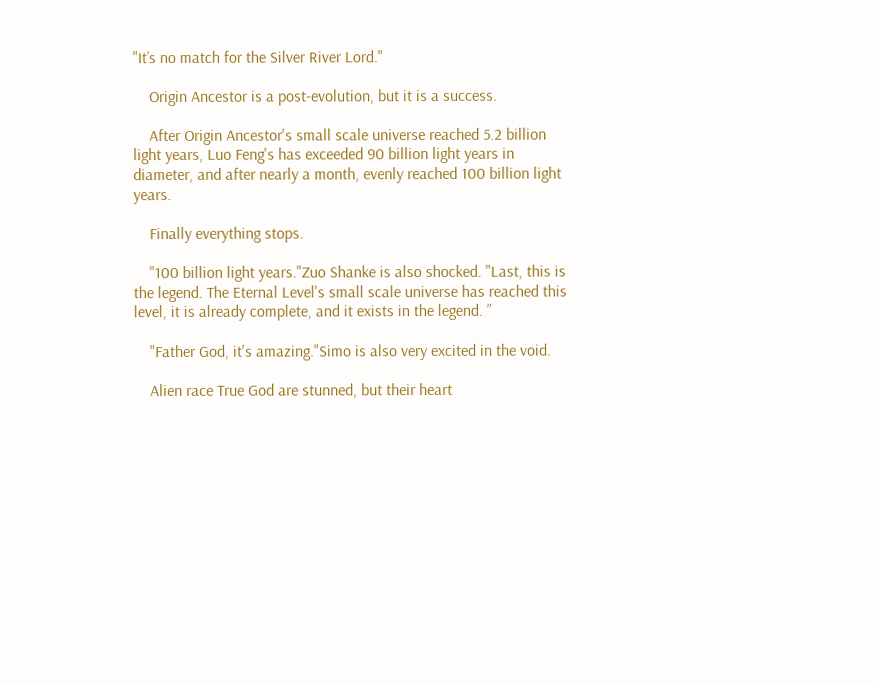"It’s no match for the Silver River Lord."

    Origin Ancestor is a post-evolution, but it is a success.

    After Origin Ancestor's small scale universe reached 5.2 billion light years, Luo Feng's has exceeded 90 billion light years in diameter, and after nearly a month, evenly reached 100 billion light years.

    Finally everything stops.

    "100 billion light years."Zuo Shanke is also shocked. "Last, this is the legend. The Eternal Level's small scale universe has reached this level, it is already complete, and it exists in the legend. ”

    "Father God, it's amazing."Simo is also very excited in the void.

    Alien race True God are stunned, but their heart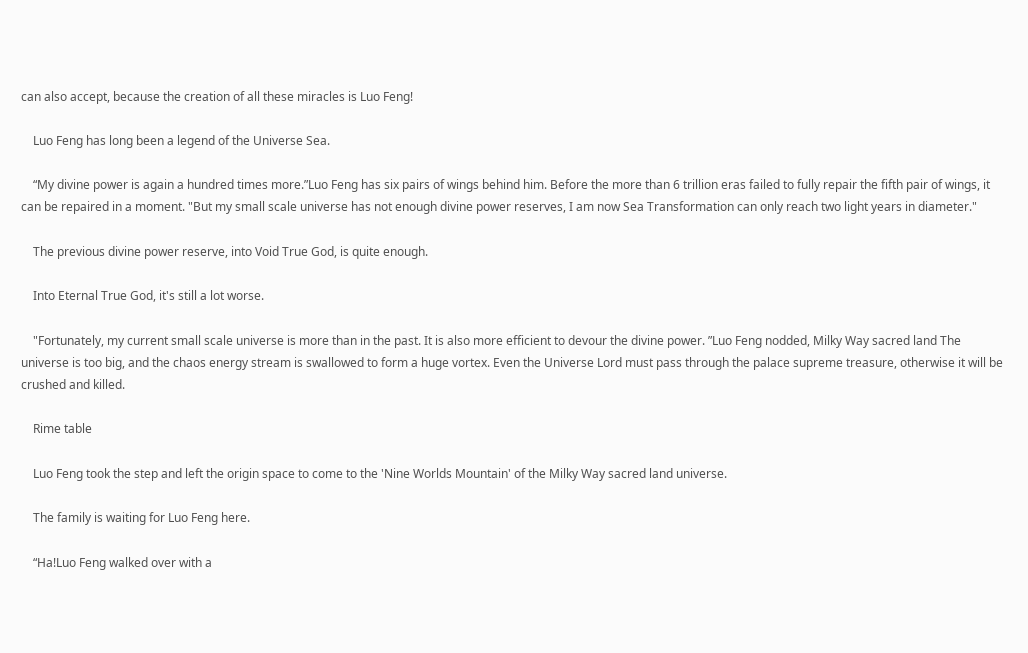can also accept, because the creation of all these miracles is Luo Feng!

    Luo Feng has long been a legend of the Universe Sea.

    “My divine power is again a hundred times more.”Luo Feng has six pairs of wings behind him. Before the more than 6 trillion eras failed to fully repair the fifth pair of wings, it can be repaired in a moment. "But my small scale universe has not enough divine power reserves, I am now Sea Transformation can only reach two light years in diameter."

    The previous divine power reserve, into Void True God, is quite enough.

    Into Eternal True God, it's still a lot worse.

    "Fortunately, my current small scale universe is more than in the past. It is also more efficient to devour the divine power. ”Luo Feng nodded, Milky Way sacred land The universe is too big, and the chaos energy stream is swallowed to form a huge vortex. Even the Universe Lord must pass through the palace supreme treasure, otherwise it will be crushed and killed.

    Rime table

    Luo Feng took the step and left the origin space to come to the 'Nine Worlds Mountain' of the Milky Way sacred land universe.

    The family is waiting for Luo Feng here.

    “Ha!Luo Feng walked over with a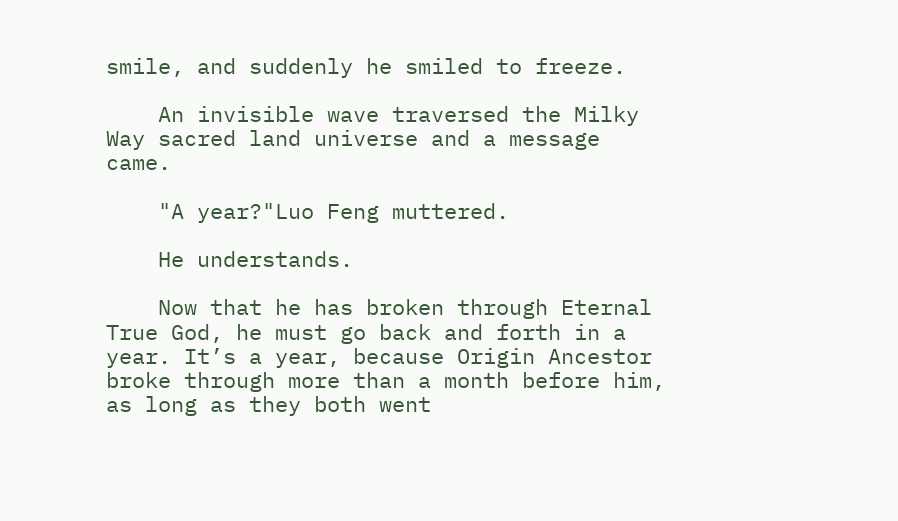smile, and suddenly he smiled to freeze.

    An invisible wave traversed the Milky Way sacred land universe and a message came.

    "A year?"Luo Feng muttered.

    He understands.

    Now that he has broken through Eternal True God, he must go back and forth in a year. It’s a year, because Origin Ancestor broke through more than a month before him, as long as they both went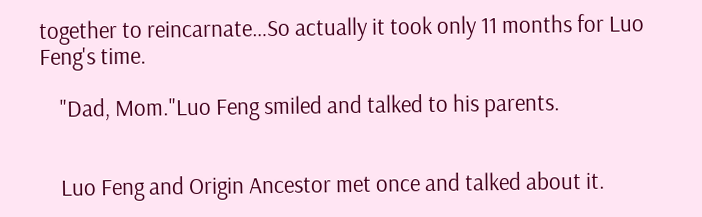together to reincarnate…So actually it took only 11 months for Luo Feng's time.

    "Dad, Mom."Luo Feng smiled and talked to his parents.


    Luo Feng and Origin Ancestor met once and talked about it.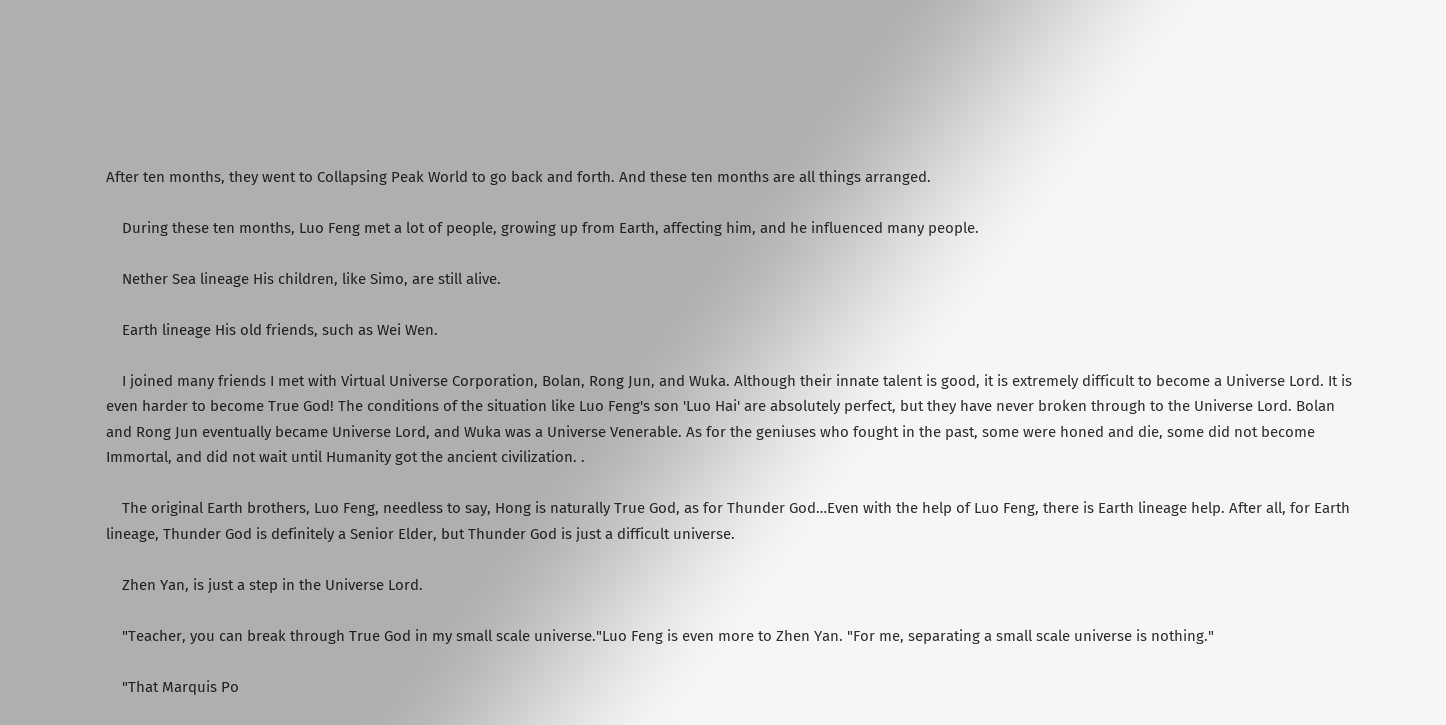After ten months, they went to Collapsing Peak World to go back and forth. And these ten months are all things arranged.

    During these ten months, Luo Feng met a lot of people, growing up from Earth, affecting him, and he influenced many people.

    Nether Sea lineage His children, like Simo, are still alive.

    Earth lineage His old friends, such as Wei Wen.

    I joined many friends I met with Virtual Universe Corporation, Bolan, Rong Jun, and Wuka. Although their innate talent is good, it is extremely difficult to become a Universe Lord. It is even harder to become True God! The conditions of the situation like Luo Feng's son 'Luo Hai' are absolutely perfect, but they have never broken through to the Universe Lord. Bolan and Rong Jun eventually became Universe Lord, and Wuka was a Universe Venerable. As for the geniuses who fought in the past, some were honed and die, some did not become Immortal, and did not wait until Humanity got the ancient civilization. .

    The original Earth brothers, Luo Feng, needless to say, Hong is naturally True God, as for Thunder God…Even with the help of Luo Feng, there is Earth lineage help. After all, for Earth lineage, Thunder God is definitely a Senior Elder, but Thunder God is just a difficult universe.

    Zhen Yan, is just a step in the Universe Lord.

    "Teacher, you can break through True God in my small scale universe."Luo Feng is even more to Zhen Yan. "For me, separating a small scale universe is nothing."

    "That Marquis Po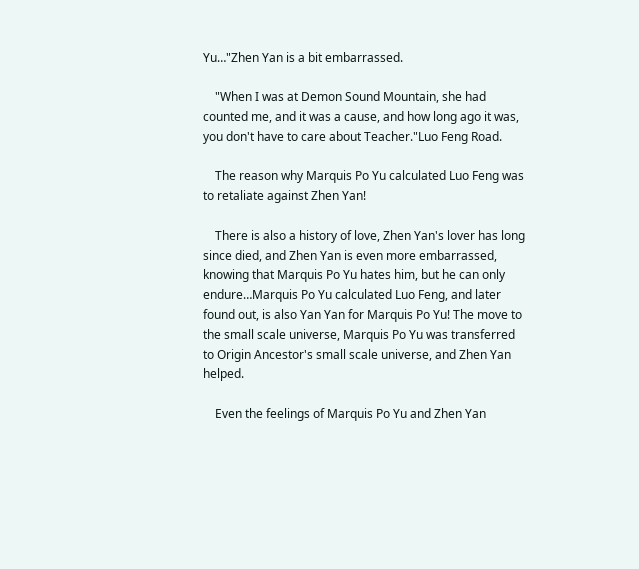Yu…"Zhen Yan is a bit embarrassed.

    "When I was at Demon Sound Mountain, she had counted me, and it was a cause, and how long ago it was, you don't have to care about Teacher."Luo Feng Road.

    The reason why Marquis Po Yu calculated Luo Feng was to retaliate against Zhen Yan!

    There is also a history of love, Zhen Yan's lover has long since died, and Zhen Yan is even more embarrassed, knowing that Marquis Po Yu hates him, but he can only endure…Marquis Po Yu calculated Luo Feng, and later found out, is also Yan Yan for Marquis Po Yu! The move to the small scale universe, Marquis Po Yu was transferred to Origin Ancestor's small scale universe, and Zhen Yan helped.

    Even the feelings of Marquis Po Yu and Zhen Yan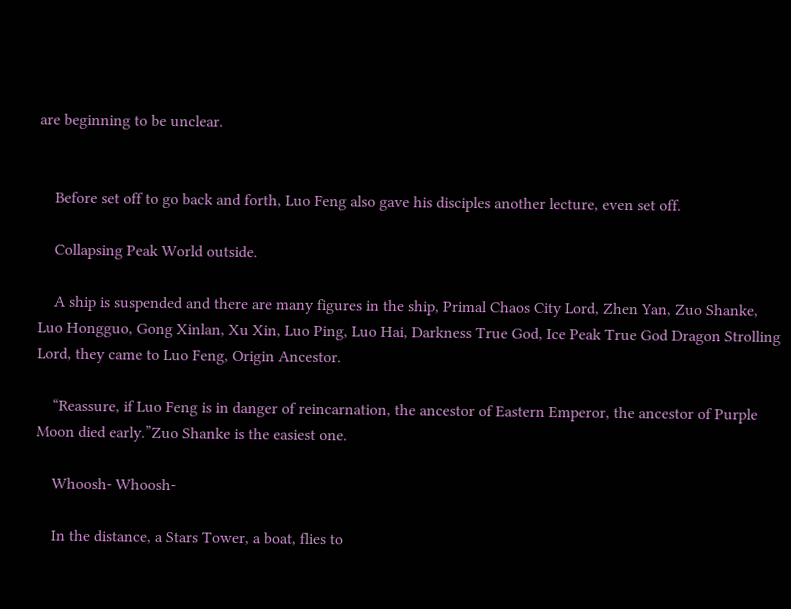are beginning to be unclear.


    Before set off to go back and forth, Luo Feng also gave his disciples another lecture, even set off.

    Collapsing Peak World outside.

    A ship is suspended and there are many figures in the ship, Primal Chaos City Lord, Zhen Yan, Zuo Shanke, Luo Hongguo, Gong Xinlan, Xu Xin, Luo Ping, Luo Hai, Darkness True God, Ice Peak True God Dragon Strolling Lord, they came to Luo Feng, Origin Ancestor.

    “Reassure, if Luo Feng is in danger of reincarnation, the ancestor of Eastern Emperor, the ancestor of Purple Moon died early.”Zuo Shanke is the easiest one.

    Whoosh- Whoosh-

    In the distance, a Stars Tower, a boat, flies to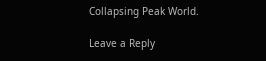Collapsing Peak World.

Leave a Reply